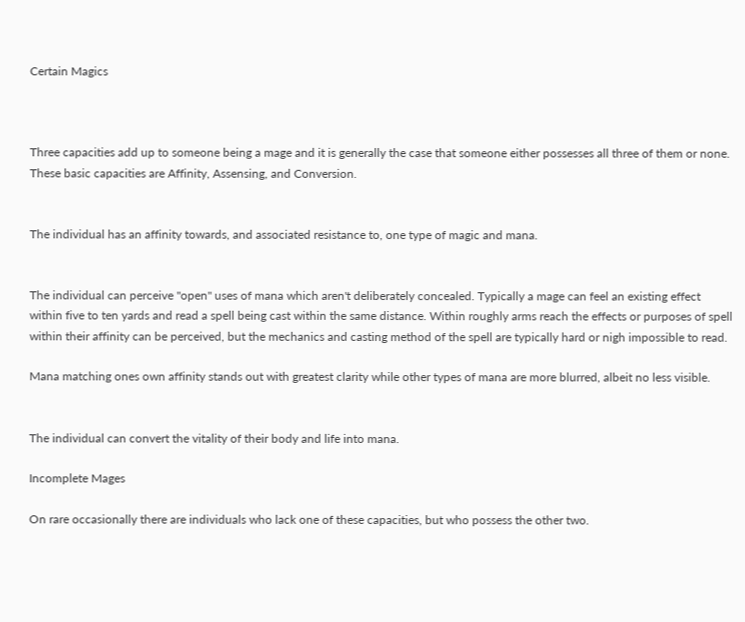Certain Magics



Three capacities add up to someone being a mage and it is generally the case that someone either possesses all three of them or none. These basic capacities are Affinity, Assensing, and Conversion.


The individual has an affinity towards, and associated resistance to, one type of magic and mana.


The individual can perceive "open" uses of mana which aren't deliberately concealed. Typically a mage can feel an existing effect within five to ten yards and read a spell being cast within the same distance. Within roughly arms reach the effects or purposes of spell within their affinity can be perceived, but the mechanics and casting method of the spell are typically hard or nigh impossible to read.

Mana matching ones own affinity stands out with greatest clarity while other types of mana are more blurred, albeit no less visible.


The individual can convert the vitality of their body and life into mana.

Incomplete Mages

On rare occasionally there are individuals who lack one of these capacities, but who possess the other two.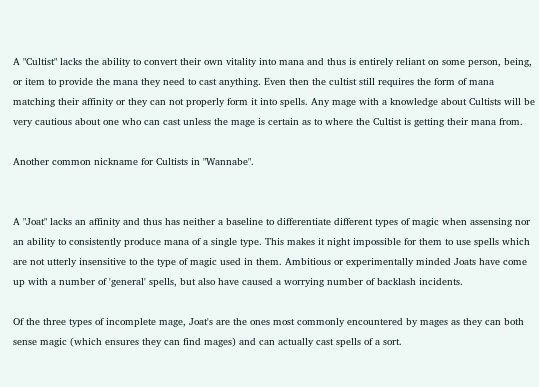A "Cultist" lacks the ability to convert their own vitality into mana and thus is entirely reliant on some person, being, or item to provide the mana they need to cast anything. Even then the cultist still requires the form of mana matching their affinity or they can not properly form it into spells. Any mage with a knowledge about Cultists will be very cautious about one who can cast unless the mage is certain as to where the Cultist is getting their mana from.

Another common nickname for Cultists in "Wannabe".


A "Joat" lacks an affinity and thus has neither a baseline to differentiate different types of magic when assensing nor an ability to consistently produce mana of a single type. This makes it night impossible for them to use spells which are not utterly insensitive to the type of magic used in them. Ambitious or experimentally minded Joats have come up with a number of 'general' spells, but also have caused a worrying number of backlash incidents.

Of the three types of incomplete mage, Joat's are the ones most commonly encountered by mages as they can both sense magic (which ensures they can find mages) and can actually cast spells of a sort.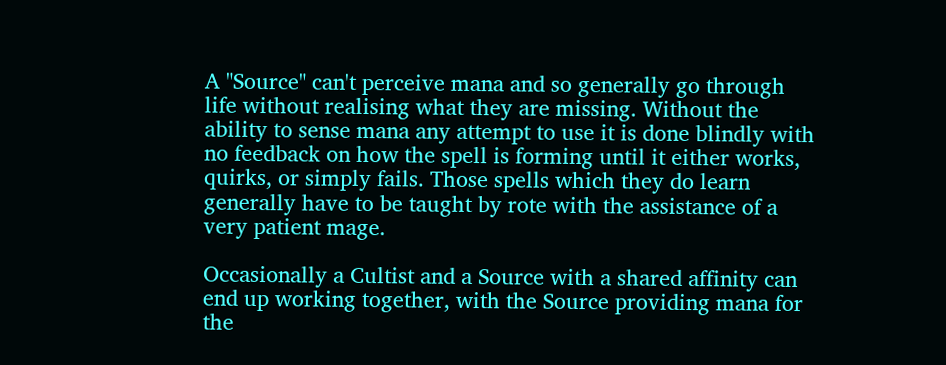A "Source" can't perceive mana and so generally go through life without realising what they are missing. Without the ability to sense mana any attempt to use it is done blindly with no feedback on how the spell is forming until it either works, quirks, or simply fails. Those spells which they do learn generally have to be taught by rote with the assistance of a very patient mage.

Occasionally a Cultist and a Source with a shared affinity can end up working together, with the Source providing mana for the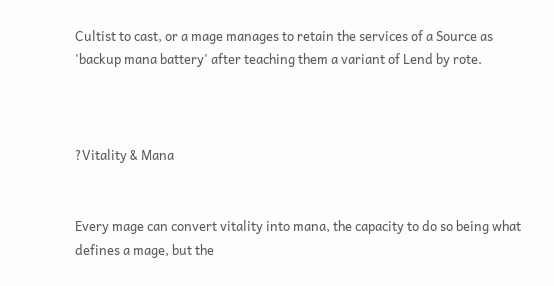Cultist to cast, or a mage manages to retain the services of a Source as 'backup mana battery' after teaching them a variant of Lend by rote.



?Vitality & Mana


Every mage can convert vitality into mana, the capacity to do so being what defines a mage, but the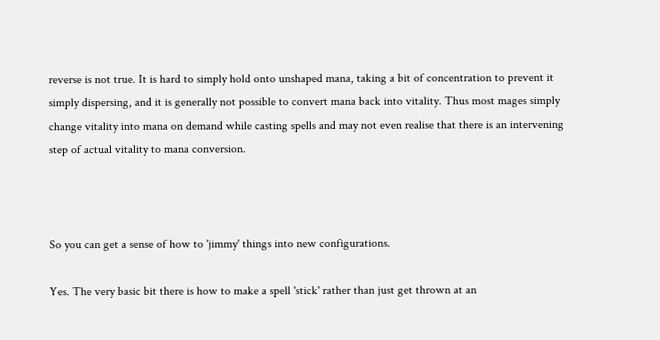reverse is not true. It is hard to simply hold onto unshaped mana, taking a bit of concentration to prevent it simply dispersing, and it is generally not possible to convert mana back into vitality. Thus most mages simply change vitality into mana on demand while casting spells and may not even realise that there is an intervening step of actual vitality to mana conversion.



So you can get a sense of how to 'jimmy' things into new configurations.

Yes. The very basic bit there is how to make a spell 'stick' rather than just get thrown at an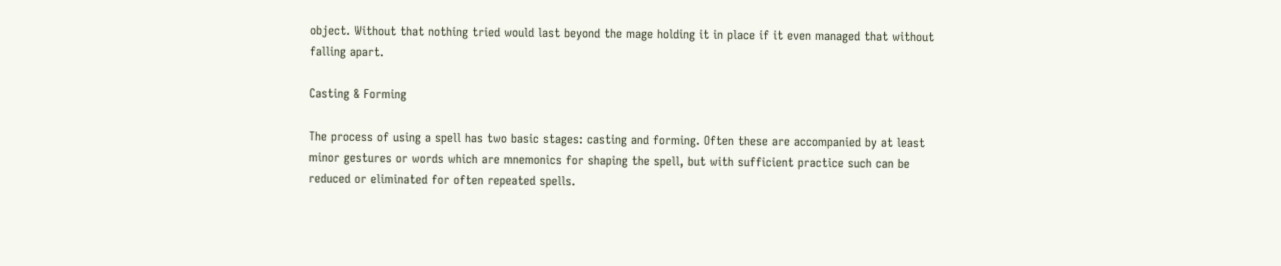object. Without that nothing tried would last beyond the mage holding it in place if it even managed that without falling apart.

Casting & Forming

The process of using a spell has two basic stages: casting and forming. Often these are accompanied by at least minor gestures or words which are mnemonics for shaping the spell, but with sufficient practice such can be reduced or eliminated for often repeated spells.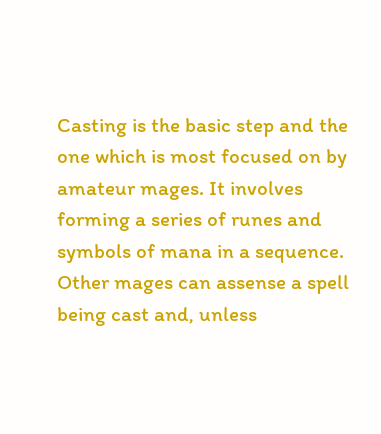Casting is the basic step and the one which is most focused on by amateur mages. It involves forming a series of runes and symbols of mana in a sequence. Other mages can assense a spell being cast and, unless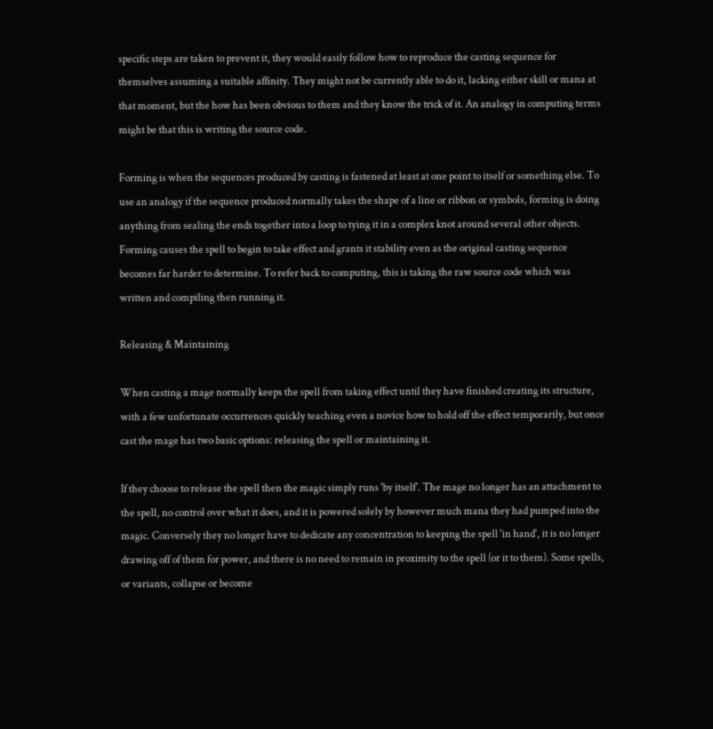specific steps are taken to prevent it, they would easily follow how to reproduce the casting sequence for themselves assuming a suitable affinity. They might not be currently able to do it, lacking either skill or mana at that moment, but the how has been obvious to them and they know the trick of it. An analogy in computing terms might be that this is writing the source code.

Forming is when the sequences produced by casting is fastened at least at one point to itself or something else. To use an analogy if the sequence produced normally takes the shape of a line or ribbon or symbols, forming is doing anything from sealing the ends together into a loop to tying it in a complex knot around several other objects. Forming causes the spell to begin to take effect and grants it stability even as the original casting sequence becomes far harder to determine. To refer back to computing, this is taking the raw source code which was written and compiling then running it.

Releasing & Maintaining

When casting a mage normally keeps the spell from taking effect until they have finished creating its structure, with a few unfortunate occurrences quickly teaching even a novice how to hold off the effect temporarily, but once cast the mage has two basic options: releasing the spell or maintaining it.

If they choose to release the spell then the magic simply runs 'by itself'. The mage no longer has an attachment to the spell, no control over what it does, and it is powered solely by however much mana they had pumped into the magic. Conversely they no longer have to dedicate any concentration to keeping the spell 'in hand', it is no longer drawing off of them for power, and there is no need to remain in proximity to the spell (or it to them). Some spells, or variants, collapse or become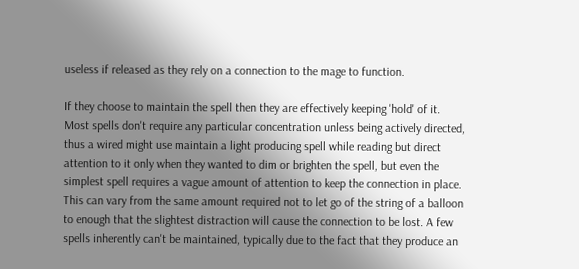useless if released as they rely on a connection to the mage to function.

If they choose to maintain the spell then they are effectively keeping 'hold' of it. Most spells don't require any particular concentration unless being actively directed, thus a wired might use maintain a light producing spell while reading but direct attention to it only when they wanted to dim or brighten the spell, but even the simplest spell requires a vague amount of attention to keep the connection in place. This can vary from the same amount required not to let go of the string of a balloon to enough that the slightest distraction will cause the connection to be lost. A few spells inherently can't be maintained, typically due to the fact that they produce an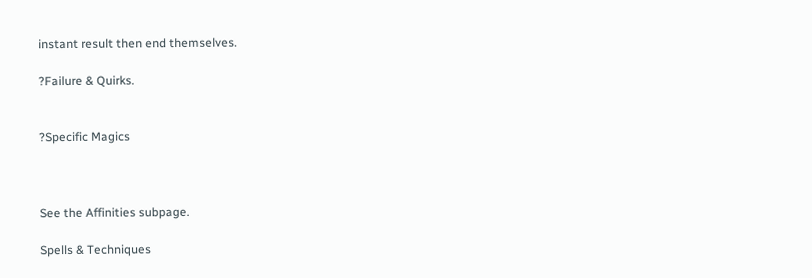instant result then end themselves.

?Failure & Quirks.


?Specific Magics



See the Affinities subpage.

Spells & Techniques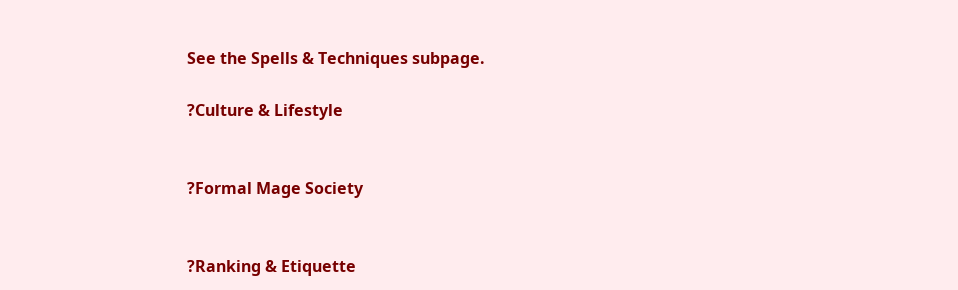See the Spells & Techniques subpage.

?Culture & Lifestyle


?Formal Mage Society


?Ranking & Etiquette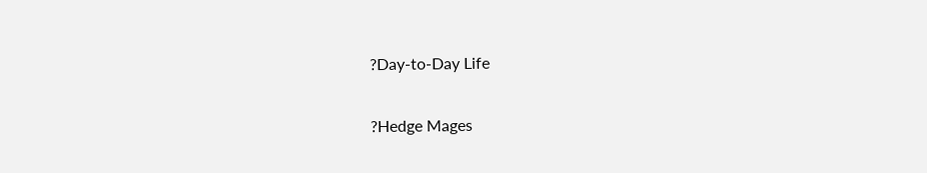?Day-to-Day Life


?Hedge Mages